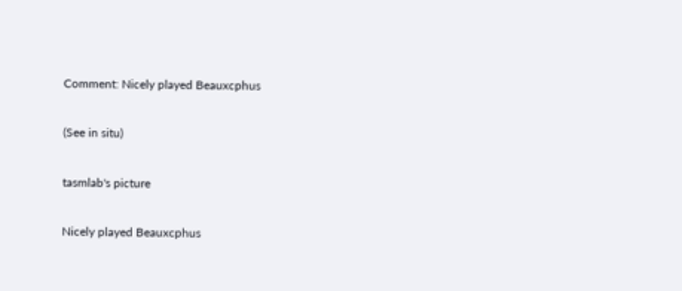Comment: Nicely played Beauxcphus

(See in situ)

tasmlab's picture

Nicely played Beauxcphus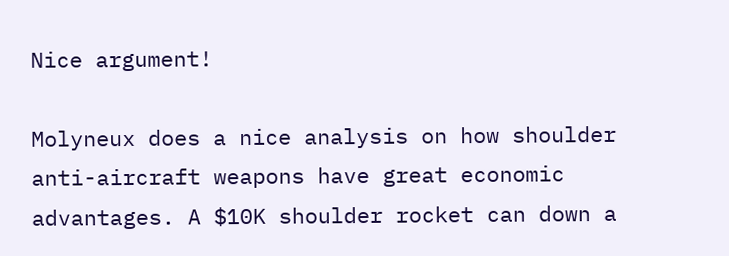Nice argument!

Molyneux does a nice analysis on how shoulder anti-aircraft weapons have great economic advantages. A $10K shoulder rocket can down a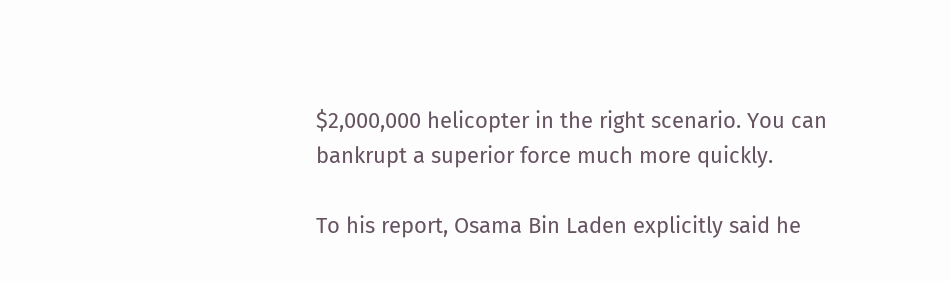$2,000,000 helicopter in the right scenario. You can bankrupt a superior force much more quickly.

To his report, Osama Bin Laden explicitly said he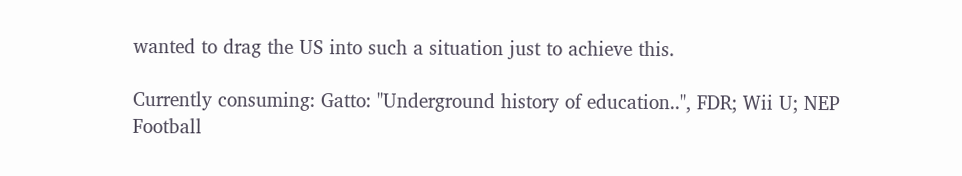wanted to drag the US into such a situation just to achieve this.

Currently consuming: Gatto: "Underground history of education..", FDR; Wii U; NEP Football